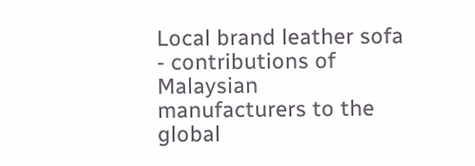Local brand leather sofa - contributions of Malaysian manufacturers to the global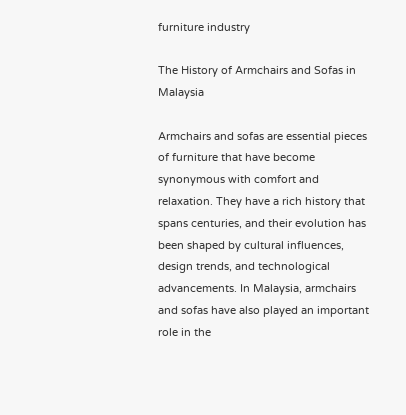furniture industry

The History of Armchairs and Sofas in Malaysia

Armchairs and sofas are essential pieces of furniture that have become synonymous with comfort and relaxation. They have a rich history that spans centuries, and their evolution has been shaped by cultural influences, design trends, and technological advancements. In Malaysia, armchairs and sofas have also played an important role in the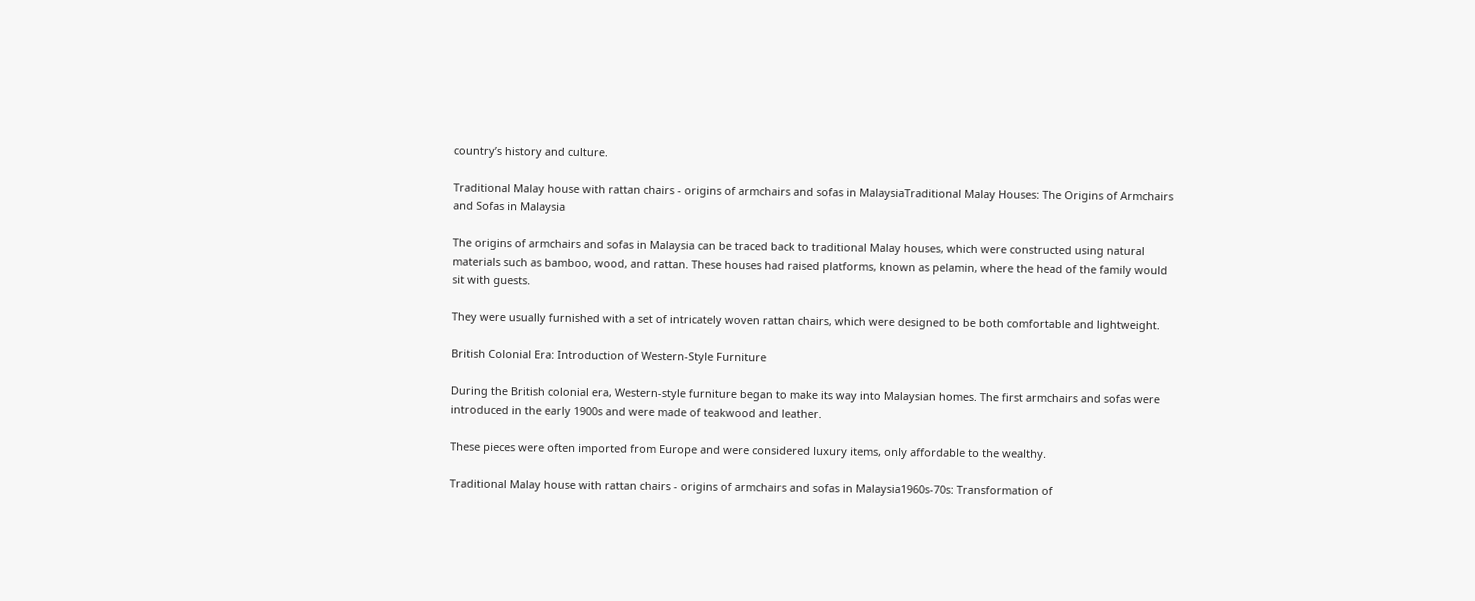country’s history and culture.

Traditional Malay house with rattan chairs - origins of armchairs and sofas in MalaysiaTraditional Malay Houses: The Origins of Armchairs and Sofas in Malaysia

The origins of armchairs and sofas in Malaysia can be traced back to traditional Malay houses, which were constructed using natural materials such as bamboo, wood, and rattan. These houses had raised platforms, known as pelamin, where the head of the family would sit with guests.

They were usually furnished with a set of intricately woven rattan chairs, which were designed to be both comfortable and lightweight.

British Colonial Era: Introduction of Western-Style Furniture

During the British colonial era, Western-style furniture began to make its way into Malaysian homes. The first armchairs and sofas were introduced in the early 1900s and were made of teakwood and leather.

These pieces were often imported from Europe and were considered luxury items, only affordable to the wealthy.

Traditional Malay house with rattan chairs - origins of armchairs and sofas in Malaysia1960s-70s: Transformation of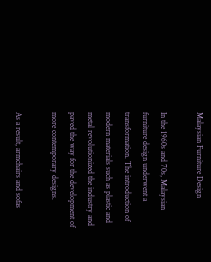Malaysian Furniture Design

In the 1960s and 70s, Malaysian furniture design underwent a transformation. The introduction of modern materials such as plastic and metal revolutionized the industry and paved the way for the development of more contemporary designs.

As a result, armchairs and sofas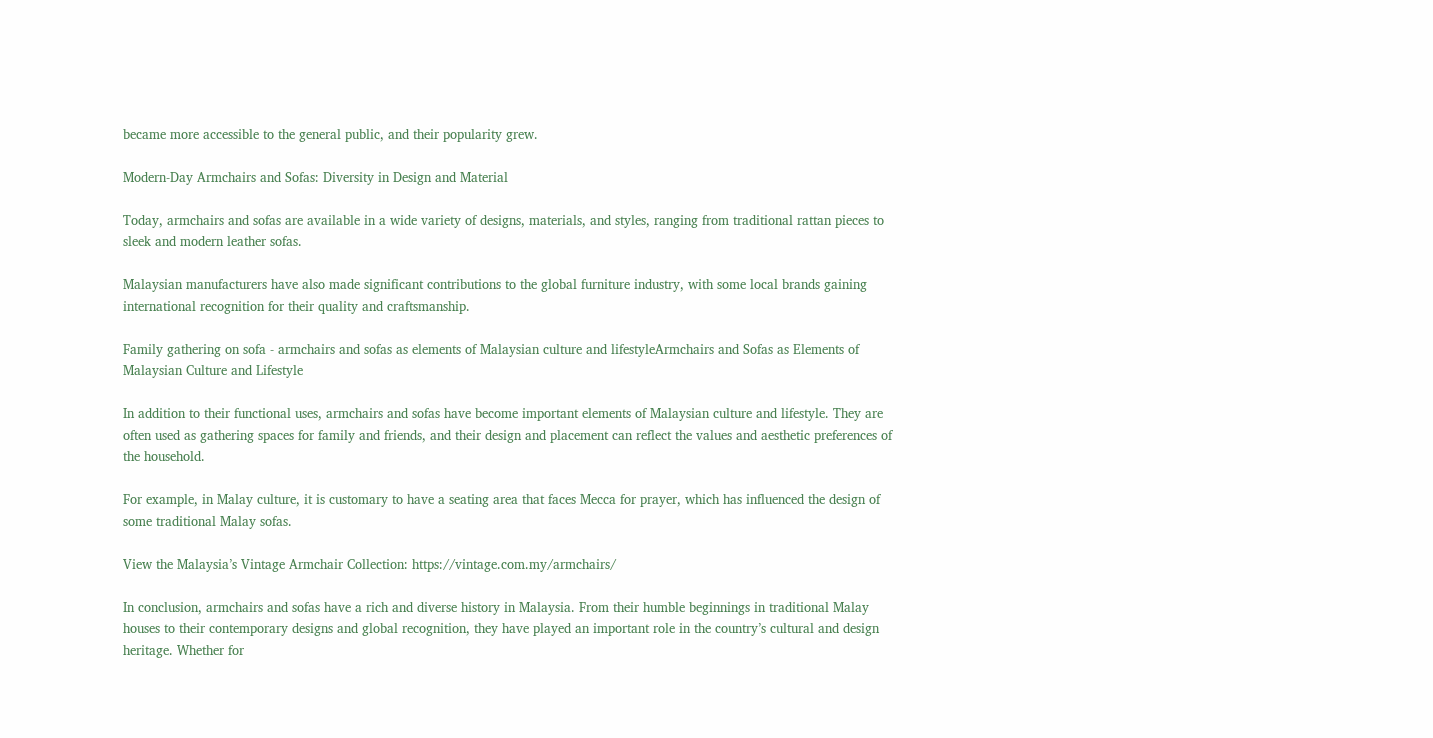became more accessible to the general public, and their popularity grew.

Modern-Day Armchairs and Sofas: Diversity in Design and Material

Today, armchairs and sofas are available in a wide variety of designs, materials, and styles, ranging from traditional rattan pieces to sleek and modern leather sofas.

Malaysian manufacturers have also made significant contributions to the global furniture industry, with some local brands gaining international recognition for their quality and craftsmanship.

Family gathering on sofa - armchairs and sofas as elements of Malaysian culture and lifestyleArmchairs and Sofas as Elements of Malaysian Culture and Lifestyle

In addition to their functional uses, armchairs and sofas have become important elements of Malaysian culture and lifestyle. They are often used as gathering spaces for family and friends, and their design and placement can reflect the values and aesthetic preferences of the household.

For example, in Malay culture, it is customary to have a seating area that faces Mecca for prayer, which has influenced the design of some traditional Malay sofas.

View the Malaysia’s Vintage Armchair Collection: https://vintage.com.my/armchairs/

In conclusion, armchairs and sofas have a rich and diverse history in Malaysia. From their humble beginnings in traditional Malay houses to their contemporary designs and global recognition, they have played an important role in the country’s cultural and design heritage. Whether for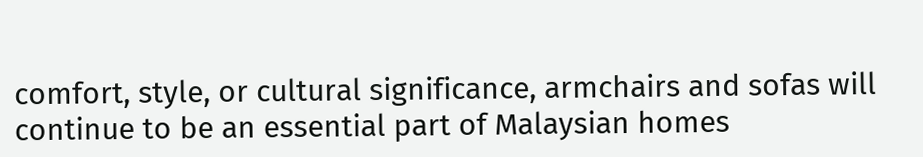comfort, style, or cultural significance, armchairs and sofas will continue to be an essential part of Malaysian homes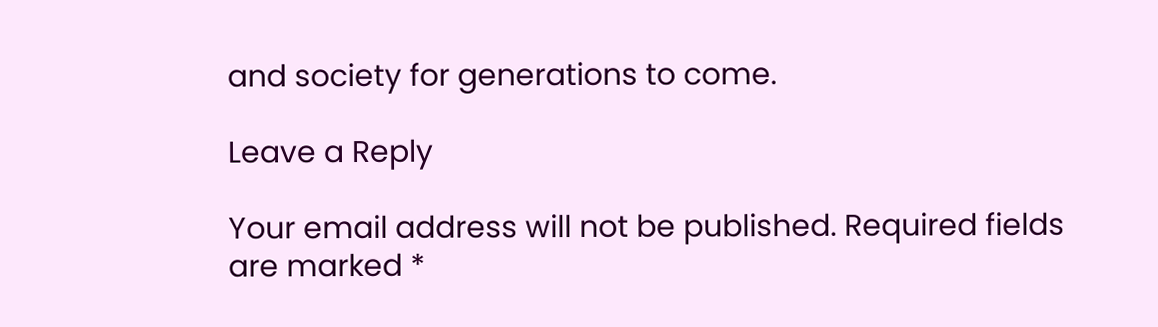and society for generations to come.

Leave a Reply

Your email address will not be published. Required fields are marked *